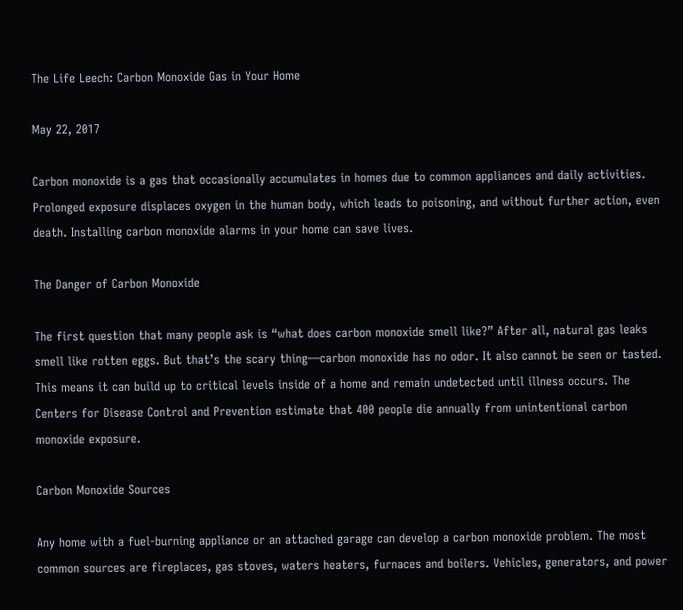The Life Leech: Carbon Monoxide Gas in Your Home

May 22, 2017

Carbon monoxide is a gas that occasionally accumulates in homes due to common appliances and daily activities. Prolonged exposure displaces oxygen in the human body, which leads to poisoning, and without further action, even death. Installing carbon monoxide alarms in your home can save lives.

The Danger of Carbon Monoxide

The first question that many people ask is “what does carbon monoxide smell like?” After all, natural gas leaks smell like rotten eggs. But that’s the scary thing—carbon monoxide has no odor. It also cannot be seen or tasted. This means it can build up to critical levels inside of a home and remain undetected until illness occurs. The Centers for Disease Control and Prevention estimate that 400 people die annually from unintentional carbon monoxide exposure.

Carbon Monoxide Sources

Any home with a fuel-burning appliance or an attached garage can develop a carbon monoxide problem. The most common sources are fireplaces, gas stoves, waters heaters, furnaces and boilers. Vehicles, generators, and power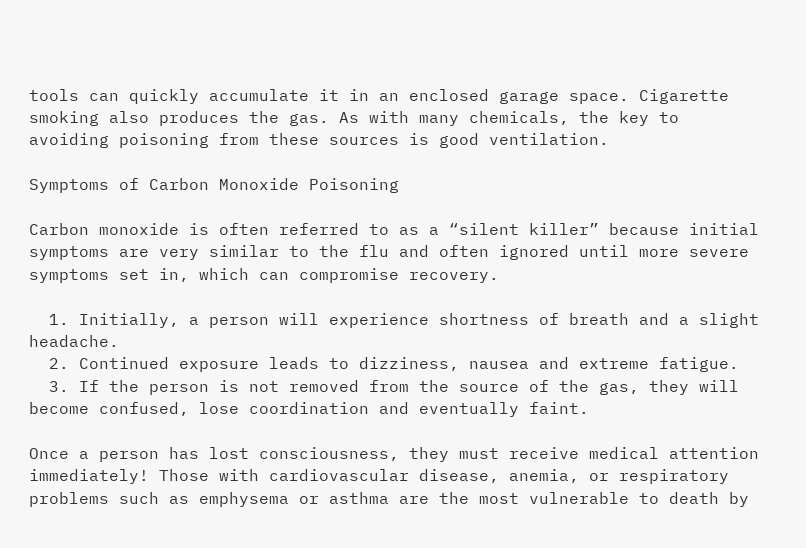tools can quickly accumulate it in an enclosed garage space. Cigarette smoking also produces the gas. As with many chemicals, the key to avoiding poisoning from these sources is good ventilation.

Symptoms of Carbon Monoxide Poisoning

Carbon monoxide is often referred to as a “silent killer” because initial symptoms are very similar to the flu and often ignored until more severe symptoms set in, which can compromise recovery.

  1. Initially, a person will experience shortness of breath and a slight headache.
  2. Continued exposure leads to dizziness, nausea and extreme fatigue.
  3. If the person is not removed from the source of the gas, they will become confused, lose coordination and eventually faint.

Once a person has lost consciousness, they must receive medical attention immediately! Those with cardiovascular disease, anemia, or respiratory problems such as emphysema or asthma are the most vulnerable to death by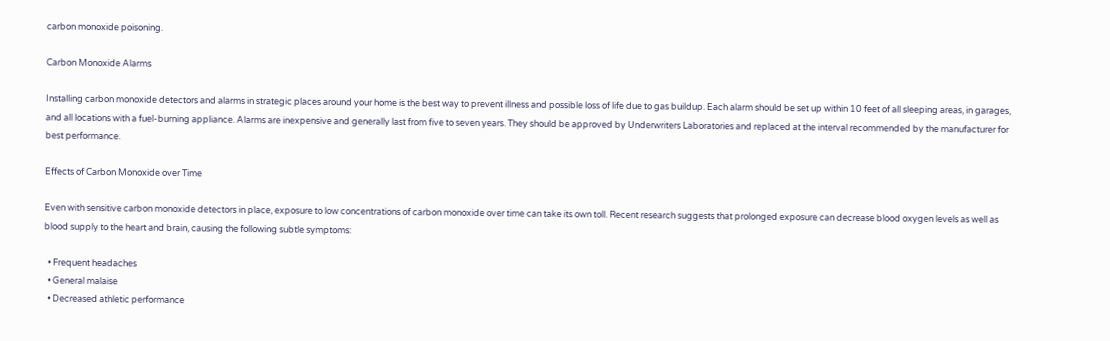carbon monoxide poisoning.

Carbon Monoxide Alarms

Installing carbon monoxide detectors and alarms in strategic places around your home is the best way to prevent illness and possible loss of life due to gas buildup. Each alarm should be set up within 10 feet of all sleeping areas, in garages, and all locations with a fuel-burning appliance. Alarms are inexpensive and generally last from five to seven years. They should be approved by Underwriters Laboratories and replaced at the interval recommended by the manufacturer for best performance.

Effects of Carbon Monoxide over Time

Even with sensitive carbon monoxide detectors in place, exposure to low concentrations of carbon monoxide over time can take its own toll. Recent research suggests that prolonged exposure can decrease blood oxygen levels as well as blood supply to the heart and brain, causing the following subtle symptoms:

  • Frequent headaches
  • General malaise
  • Decreased athletic performance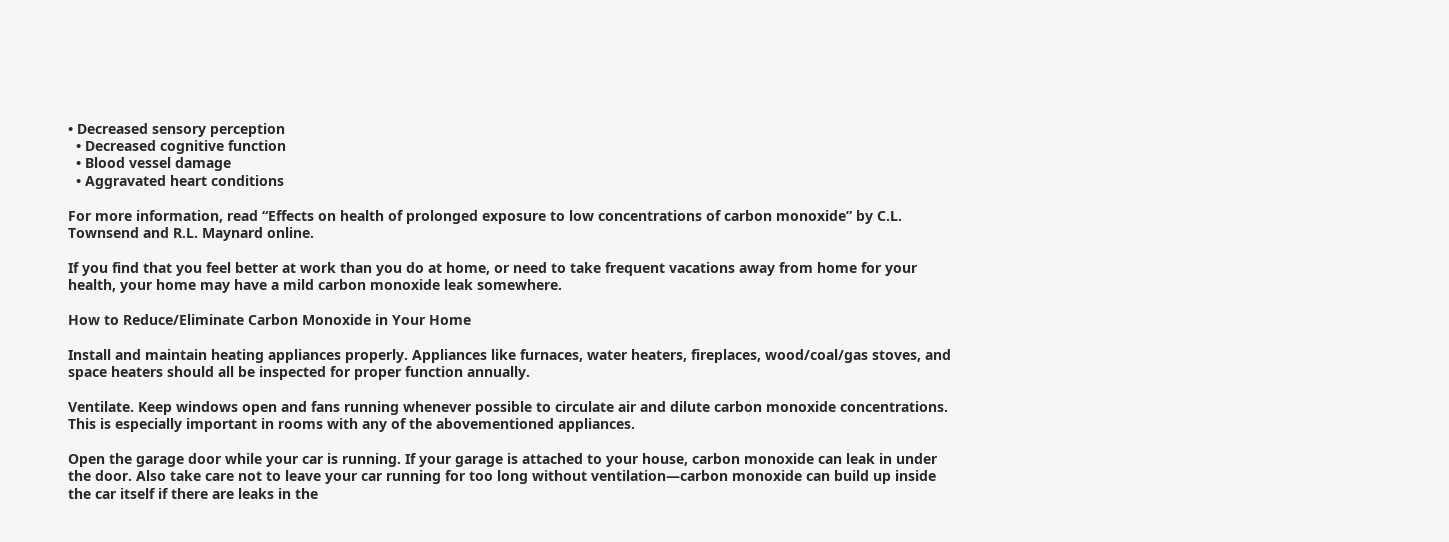• Decreased sensory perception
  • Decreased cognitive function
  • Blood vessel damage
  • Aggravated heart conditions

For more information, read “Effects on health of prolonged exposure to low concentrations of carbon monoxide” by C.L. Townsend and R.L. Maynard online.

If you find that you feel better at work than you do at home, or need to take frequent vacations away from home for your health, your home may have a mild carbon monoxide leak somewhere.

How to Reduce/Eliminate Carbon Monoxide in Your Home

Install and maintain heating appliances properly. Appliances like furnaces, water heaters, fireplaces, wood/coal/gas stoves, and space heaters should all be inspected for proper function annually.

Ventilate. Keep windows open and fans running whenever possible to circulate air and dilute carbon monoxide concentrations. This is especially important in rooms with any of the abovementioned appliances.

Open the garage door while your car is running. If your garage is attached to your house, carbon monoxide can leak in under the door. Also take care not to leave your car running for too long without ventilation—carbon monoxide can build up inside the car itself if there are leaks in the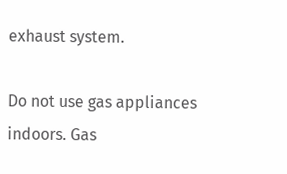exhaust system.

Do not use gas appliances indoors. Gas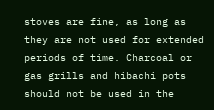stoves are fine, as long as they are not used for extended periods of time. Charcoal or gas grills and hibachi pots should not be used in the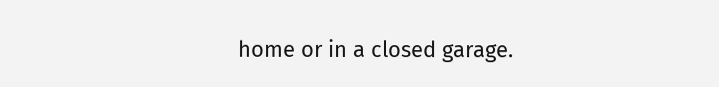home or in a closed garage.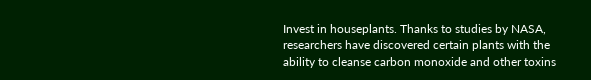Invest in houseplants. Thanks to studies by NASA, researchers have discovered certain plants with the ability to cleanse carbon monoxide and other toxins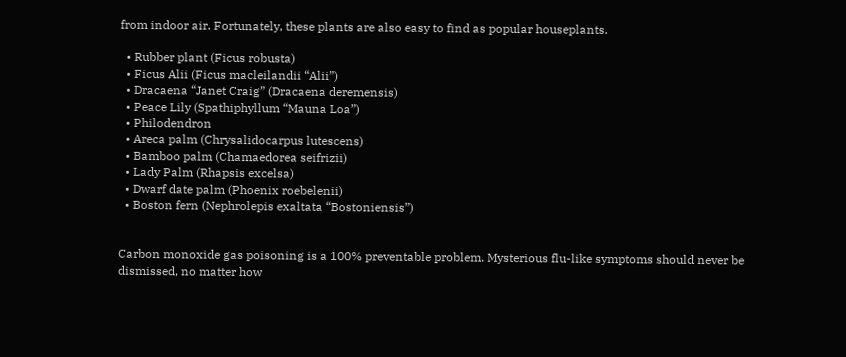from indoor air. Fortunately, these plants are also easy to find as popular houseplants.

  • Rubber plant (Ficus robusta)
  • Ficus Alii (Ficus macleilandii “Alii”)
  • Dracaena “Janet Craig” (Dracaena deremensis)
  • Peace Lily (Spathiphyllum “Mauna Loa”)
  • Philodendron
  • Areca palm (Chrysalidocarpus lutescens)
  • Bamboo palm (Chamaedorea seifrizii)
  • Lady Palm (Rhapsis excelsa)
  • Dwarf date palm (Phoenix roebelenii)
  • Boston fern (Nephrolepis exaltata “Bostoniensis”)


Carbon monoxide gas poisoning is a 100% preventable problem. Mysterious flu-like symptoms should never be dismissed, no matter how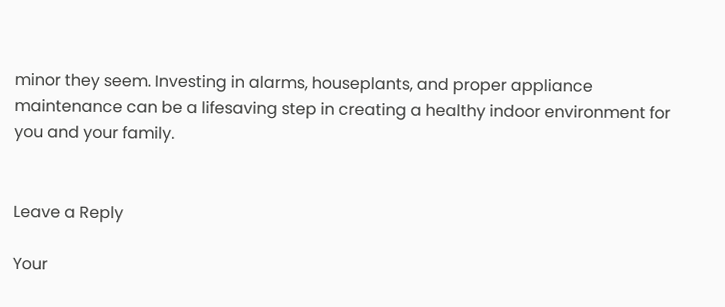minor they seem. Investing in alarms, houseplants, and proper appliance maintenance can be a lifesaving step in creating a healthy indoor environment for you and your family.


Leave a Reply

Your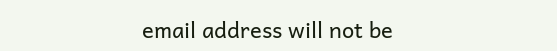email address will not be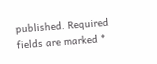published. Required fields are marked *